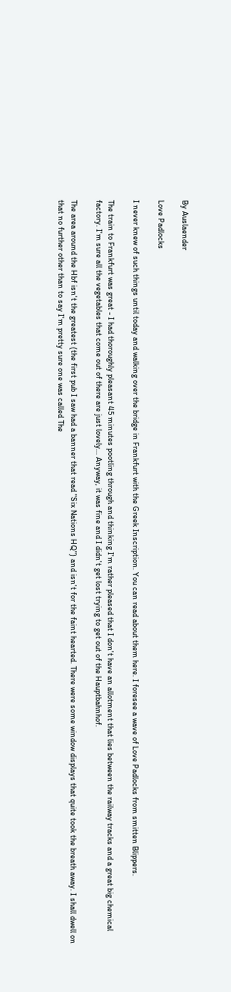By Auslaender

Love Padlocks

I never knew of such things until today and walking over the bridge in Frankfurt with the Greek Inscription. You can read about them here. I foresee a wave of Love Padlocks from smitten Blippers.

The train to Frankfurt was great - I had thoroughly pleasant 45 minutes pootling through and thinking I'm rather pleased that I don't have an allotment that lies between the railway tracks and a great big chemical factory. I'm sure all the vegetables that come out of there are just lovely... Anyway, it was fine and I didn't get lost trying to get out of the Hauptbahnhof.

The area around the Hbf isn't the greatest (the first pub I saw had a banner that read "Six Nations HQ") and isn't for the faint hearted. There were some window displays that quite took the breath away. I shall dwell on that no further other than to say I'm pretty sure one was called The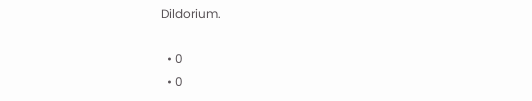Dildorium.

  • 0
  • 0